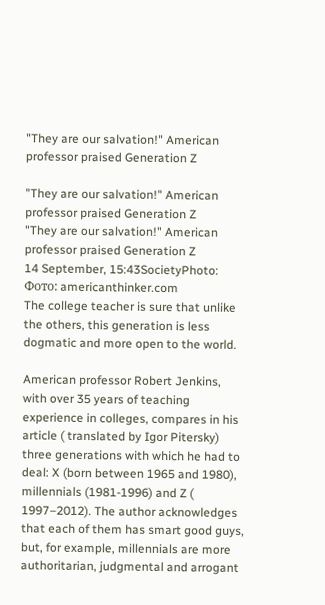"They are our salvation!" American professor praised Generation Z

"They are our salvation!" American professor praised Generation Z
"They are our salvation!" American professor praised Generation Z
14 September, 15:43SocietyPhoto: Фото: americanthinker.com
The college teacher is sure that unlike the others, this generation is less dogmatic and more open to the world.

American professor Robert Jenkins, with over 35 years of teaching experience in colleges, compares in his article ( translated by Igor Pitersky) three generations with which he had to deal: X (born between 1965 and 1980), millennials (1981-1996) and Z ( 1997–2012). The author acknowledges that each of them has smart good guys, but, for example, millennials are more authoritarian, judgmental and arrogant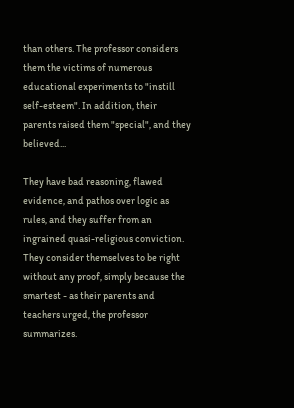than others. The professor considers them the victims of numerous educational experiments to "instill self-esteem". In addition, their parents raised them "special", and they believed...

They have bad reasoning, flawed evidence, and pathos over logic as rules, and they suffer from an ingrained quasi-religious conviction. They consider themselves to be right without any proof, simply because the smartest - as their parents and teachers urged, the professor summarizes.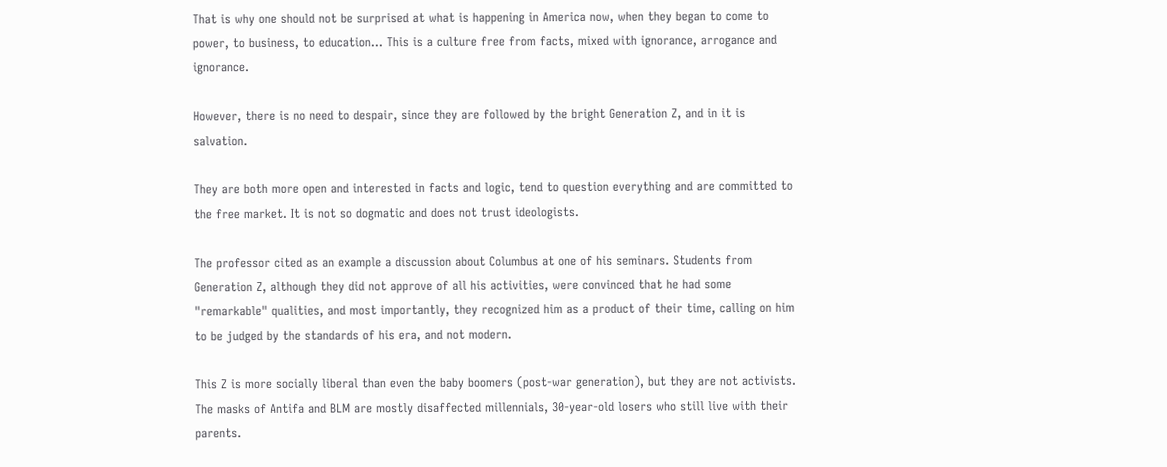That is why one should not be surprised at what is happening in America now, when they began to come to power, to business, to education... This is a culture free from facts, mixed with ignorance, arrogance and ignorance.

However, there is no need to despair, since they are followed by the bright Generation Z, and in it is salvation.

They are both more open and interested in facts and logic, tend to question everything and are committed to the free market. It is not so dogmatic and does not trust ideologists.

The professor cited as an example a discussion about Columbus at one of his seminars. Students from Generation Z, although they did not approve of all his activities, were convinced that he had some "remarkable" qualities, and most importantly, they recognized him as a product of their time, calling on him to be judged by the standards of his era, and not modern.

This Z is more socially liberal than even the baby boomers (post-war generation), but they are not activists. The masks of Antifa and BLM are mostly disaffected millennials, 30-year-old losers who still live with their parents.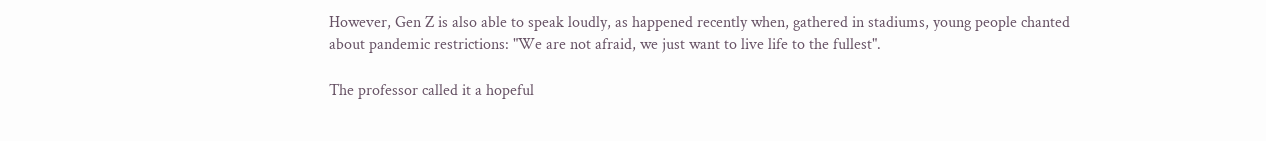However, Gen Z is also able to speak loudly, as happened recently when, gathered in stadiums, young people chanted about pandemic restrictions: "We are not afraid, we just want to live life to the fullest".

The professor called it a hopeful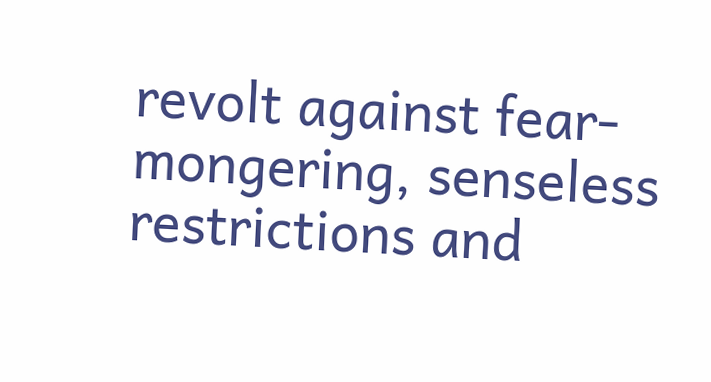revolt against fear-mongering, senseless restrictions and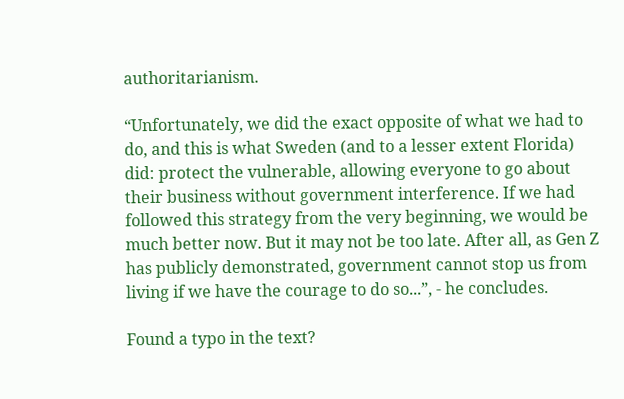authoritarianism.

“Unfortunately, we did the exact opposite of what we had to do, and this is what Sweden (and to a lesser extent Florida) did: protect the vulnerable, allowing everyone to go about their business without government interference. If we had followed this strategy from the very beginning, we would be much better now. But it may not be too late. After all, as Gen Z has publicly demonstrated, government cannot stop us from living if we have the courage to do so...”, - he concludes.

Found a typo in the text?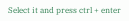Select it and press ctrl + enter